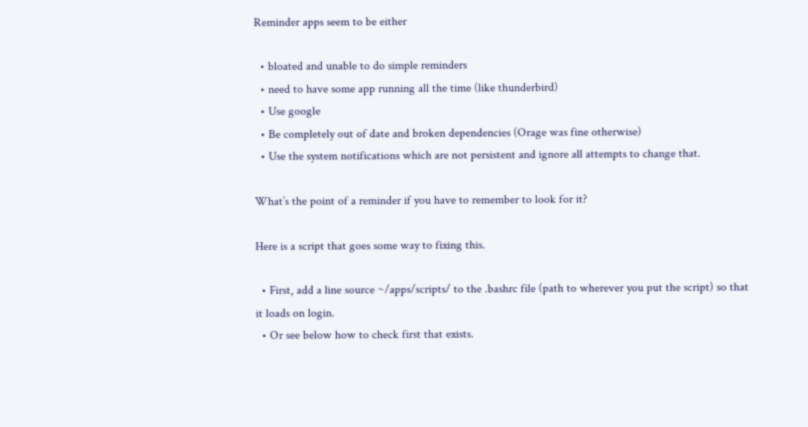Reminder apps seem to be either

  • bloated and unable to do simple reminders
  • need to have some app running all the time (like thunderbird)
  • Use google
  • Be completely out of date and broken dependencies (Orage was fine otherwise)
  • Use the system notifications which are not persistent and ignore all attempts to change that.

What’s the point of a reminder if you have to remember to look for it?

Here is a script that goes some way to fixing this.

  • First, add a line source ~/apps/scripts/ to the .bashrc file (path to wherever you put the script) so that it loads on login.
  • Or see below how to check first that exists.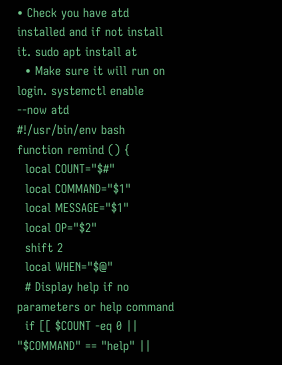• Check you have atd installed and if not install it. sudo apt install at
  • Make sure it will run on login. systemctl enable --now atd
#!/usr/bin/env bash
function remind () {
  local COUNT="$#"
  local COMMAND="$1"
  local MESSAGE="$1"
  local OP="$2"
  shift 2
  local WHEN="$@"
  # Display help if no parameters or help command
  if [[ $COUNT -eq 0 || "$COMMAND" == "help" ||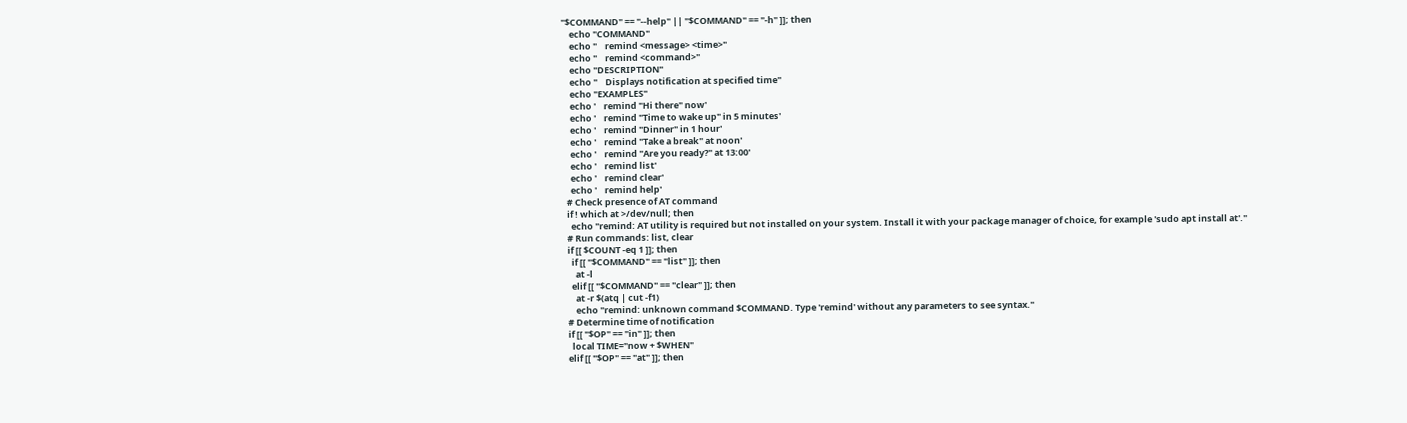"$COMMAND" == "--help" || "$COMMAND" == "-h" ]]; then
    echo "COMMAND"
    echo "    remind <message> <time>"
    echo "    remind <command>"
    echo "DESCRIPTION"
    echo "    Displays notification at specified time"
    echo "EXAMPLES"
    echo '    remind "Hi there" now'
    echo '    remind "Time to wake up" in 5 minutes'
    echo '    remind "Dinner" in 1 hour'
    echo '    remind "Take a break" at noon'
    echo '    remind "Are you ready?" at 13:00'
    echo '    remind list'
    echo '    remind clear'
    echo '    remind help'
  # Check presence of AT command
  if ! which at >/dev/null; then
    echo "remind: AT utility is required but not installed on your system. Install it with your package manager of choice, for example 'sudo apt install at'."
  # Run commands: list, clear
  if [[ $COUNT -eq 1 ]]; then
    if [[ "$COMMAND" == "list" ]]; then
      at -l
    elif [[ "$COMMAND" == "clear" ]]; then
      at -r $(atq | cut -f1)
      echo "remind: unknown command $COMMAND. Type 'remind' without any parameters to see syntax."
  # Determine time of notification
  if [[ "$OP" == "in" ]]; then
    local TIME="now + $WHEN"
  elif [[ "$OP" == "at" ]]; then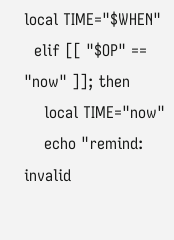local TIME="$WHEN"
  elif [[ "$OP" == "now" ]]; then
    local TIME="now"
    echo "remind: invalid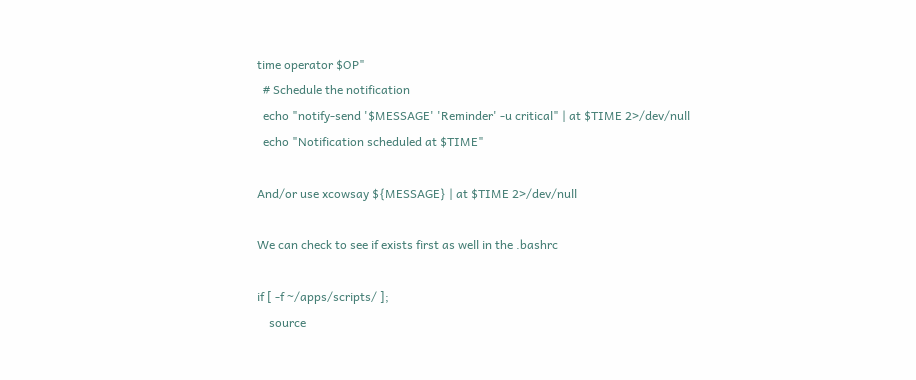time operator $OP"
  # Schedule the notification
  echo "notify-send '$MESSAGE' 'Reminder' -u critical" | at $TIME 2>/dev/null
  echo "Notification scheduled at $TIME"

And/or use xcowsay ${MESSAGE} | at $TIME 2>/dev/null

We can check to see if exists first as well in the .bashrc

if [ -f ~/apps/scripts/ ];
    source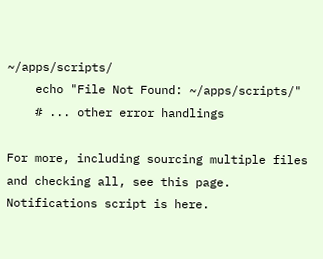~/apps/scripts/
    echo "File Not Found: ~/apps/scripts/"
    # ... other error handlings

For more, including sourcing multiple files and checking all, see this page.
Notifications script is here.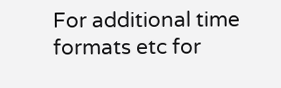For additional time formats etc for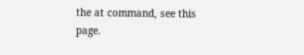the at command, see this page.